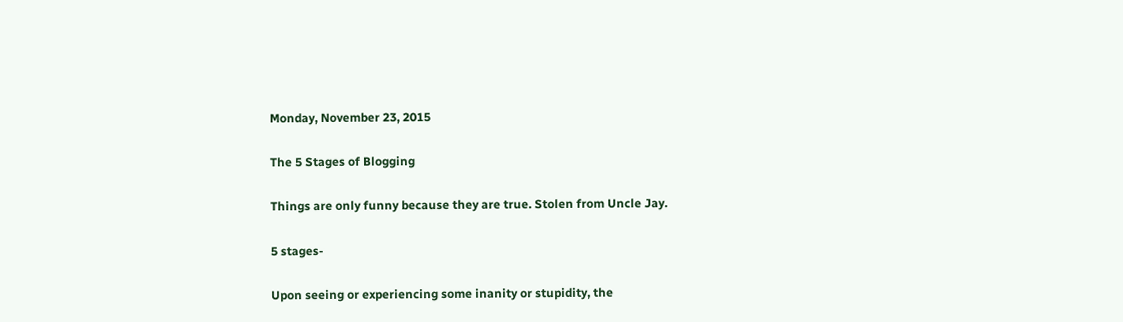Monday, November 23, 2015

The 5 Stages of Blogging

Things are only funny because they are true. Stolen from Uncle Jay.

5 stages-

Upon seeing or experiencing some inanity or stupidity, the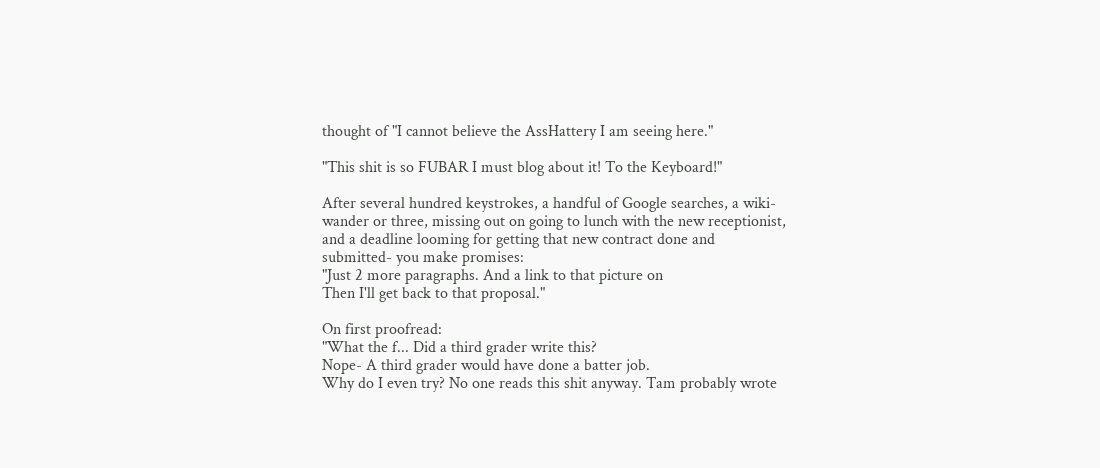thought of "I cannot believe the AssHattery I am seeing here."

"This shit is so FUBAR I must blog about it! To the Keyboard!"

After several hundred keystrokes, a handful of Google searches, a wiki-wander or three, missing out on going to lunch with the new receptionist, and a deadline looming for getting that new contract done and submitted- you make promises:
"Just 2 more paragraphs. And a link to that picture on
Then I'll get back to that proposal."

On first proofread:
"What the f... Did a third grader write this?
Nope- A third grader would have done a batter job.
Why do I even try? No one reads this shit anyway. Tam probably wrote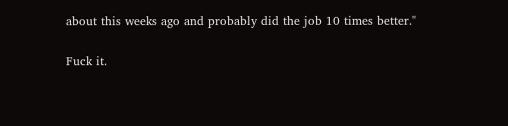about this weeks ago and probably did the job 10 times better."

Fuck it.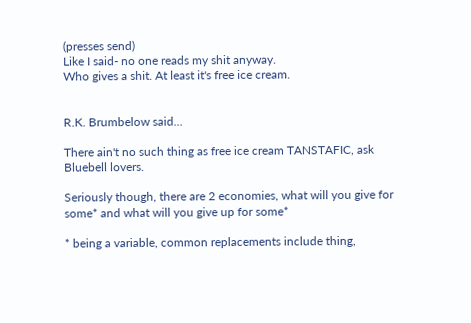(presses send)
Like I said- no one reads my shit anyway.
Who gives a shit. At least it's free ice cream.


R.K. Brumbelow said...

There ain't no such thing as free ice cream TANSTAFIC, ask Bluebell lovers.

Seriously though, there are 2 economies, what will you give for some* and what will you give up for some*

* being a variable, common replacements include thing,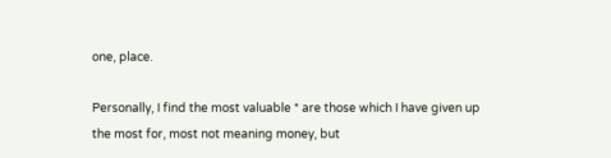one, place.

Personally, I find the most valuable * are those which I have given up the most for, most not meaning money, but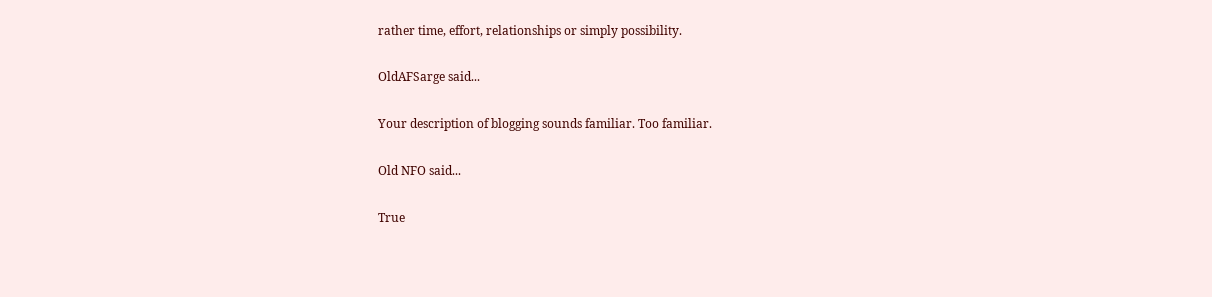rather time, effort, relationships or simply possibility.

OldAFSarge said...

Your description of blogging sounds familiar. Too familiar.

Old NFO said...

True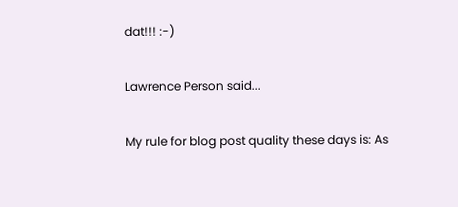dat!!! :-)

Lawrence Person said...

My rule for blog post quality these days is: As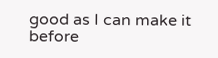good as I can make it before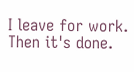I leave for work. Then it's done.